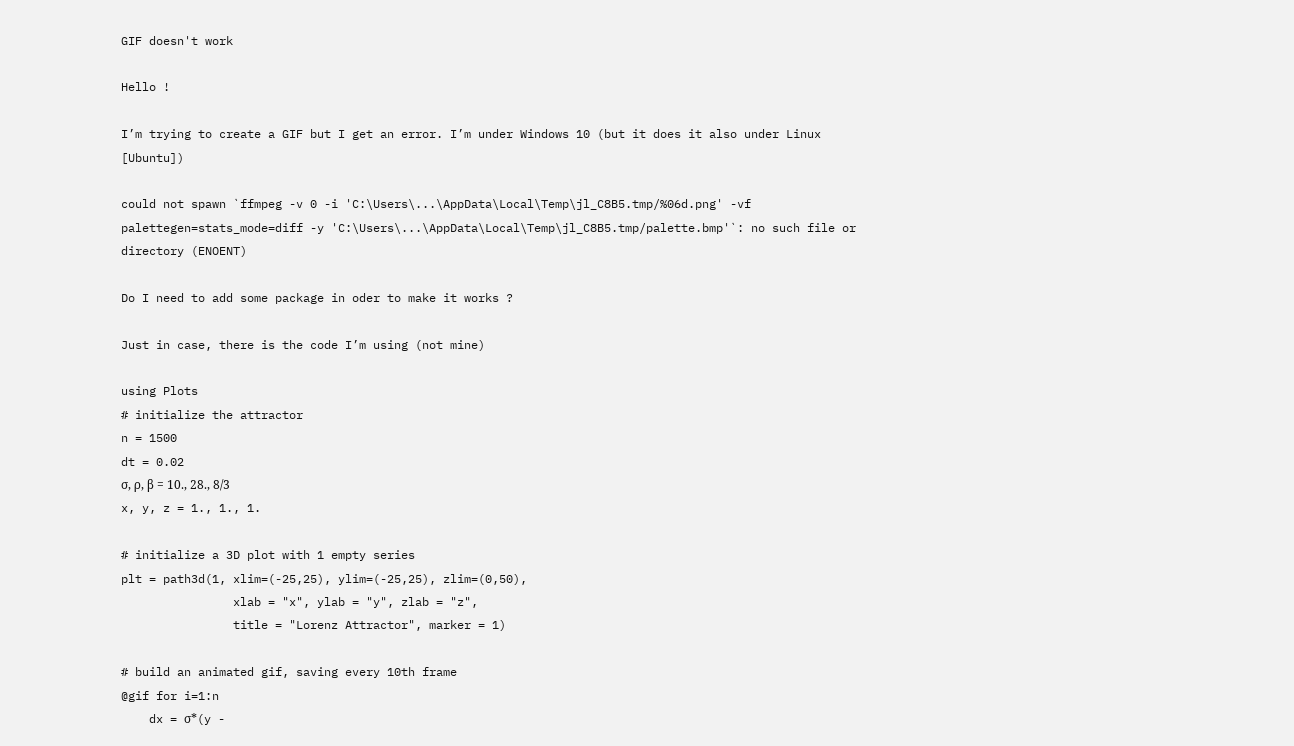GIF doesn't work

Hello !

I’m trying to create a GIF but I get an error. I’m under Windows 10 (but it does it also under Linux [Ubuntu])

could not spawn `ffmpeg -v 0 -i 'C:\Users\...\AppData\Local\Temp\jl_C8B5.tmp/%06d.png' -vf palettegen=stats_mode=diff -y 'C:\Users\...\AppData\Local\Temp\jl_C8B5.tmp/palette.bmp'`: no such file or directory (ENOENT)

Do I need to add some package in oder to make it works ?

Just in case, there is the code I’m using (not mine)

using Plots
# initialize the attractor
n = 1500
dt = 0.02
σ, ρ, β = 10., 28., 8/3
x, y, z = 1., 1., 1.

# initialize a 3D plot with 1 empty series
plt = path3d(1, xlim=(-25,25), ylim=(-25,25), zlim=(0,50),
                xlab = "x", ylab = "y", zlab = "z",
                title = "Lorenz Attractor", marker = 1)

# build an animated gif, saving every 10th frame
@gif for i=1:n
    dx = σ*(y -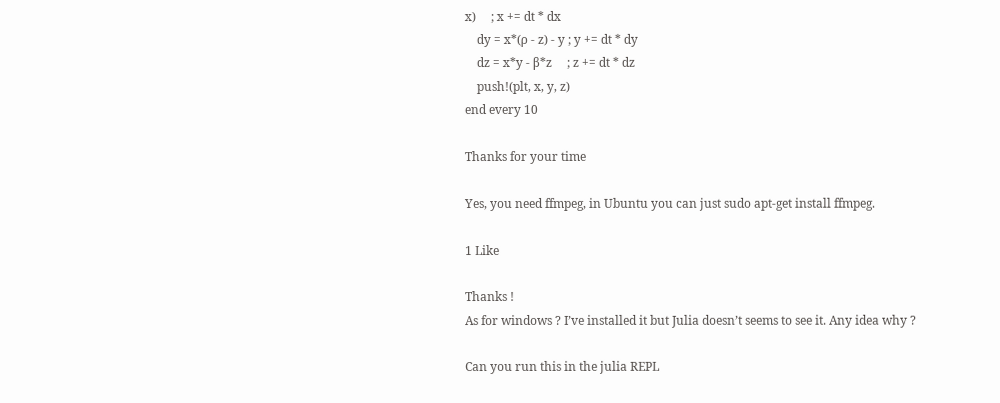x)     ; x += dt * dx
    dy = x*(ρ - z) - y ; y += dt * dy
    dz = x*y - β*z     ; z += dt * dz
    push!(plt, x, y, z)
end every 10

Thanks for your time

Yes, you need ffmpeg, in Ubuntu you can just sudo apt-get install ffmpeg.

1 Like

Thanks !
As for windows ? I’ve installed it but Julia doesn’t seems to see it. Any idea why ?

Can you run this in the julia REPL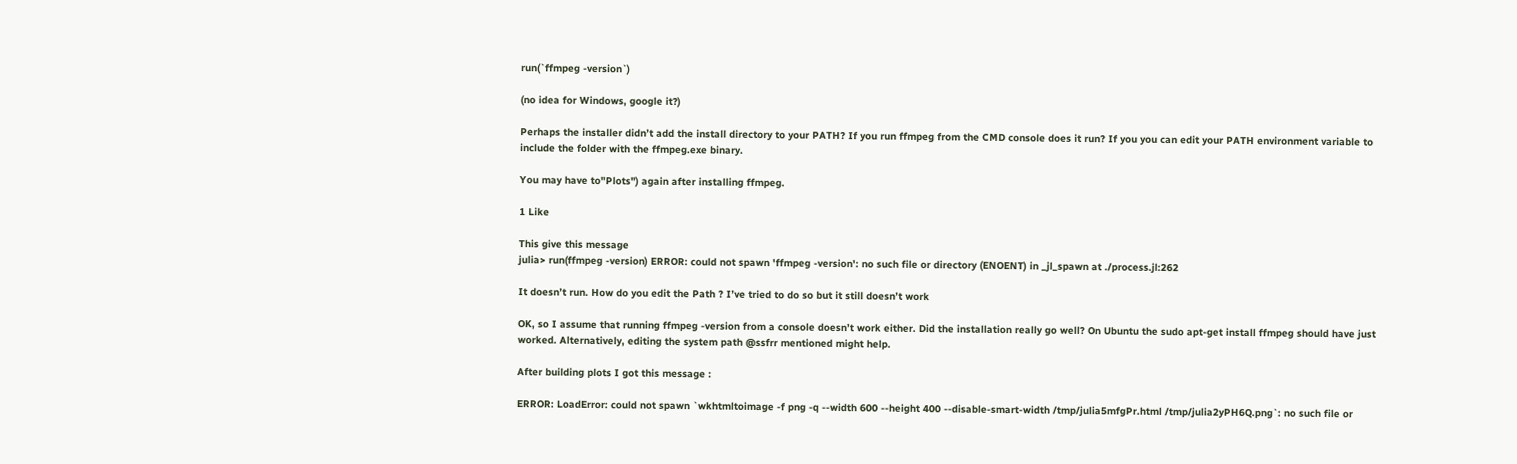run(`ffmpeg -version`)

(no idea for Windows, google it?)

Perhaps the installer didn’t add the install directory to your PATH? If you run ffmpeg from the CMD console does it run? If you you can edit your PATH environment variable to include the folder with the ffmpeg.exe binary.

You may have to"Plots") again after installing ffmpeg.

1 Like

This give this message
julia> run(ffmpeg -version) ERROR: could not spawn 'ffmpeg -version': no such file or directory (ENOENT) in _jl_spawn at ./process.jl:262

It doesn’t run. How do you edit the Path ? I’ve tried to do so but it still doesn’t work

OK, so I assume that running ffmpeg -version from a console doesn’t work either. Did the installation really go well? On Ubuntu the sudo apt-get install ffmpeg should have just worked. Alternatively, editing the system path @ssfrr mentioned might help.

After building plots I got this message :

ERROR: LoadError: could not spawn `wkhtmltoimage -f png -q --width 600 --height 400 --disable-smart-width /tmp/julia5mfgPr.html /tmp/julia2yPH6Q.png`: no such file or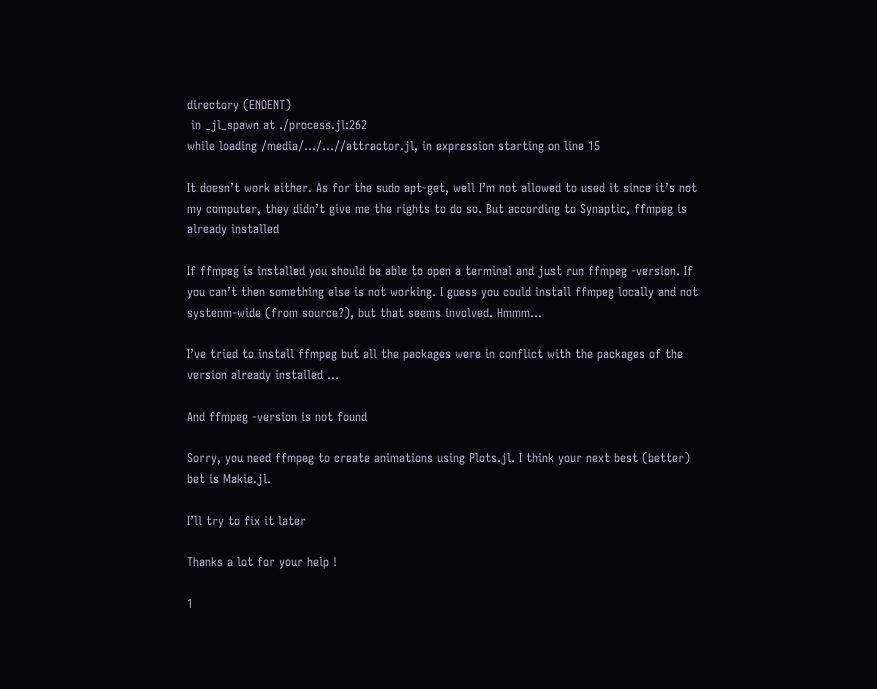directory (ENOENT)
 in _jl_spawn at ./process.jl:262
while loading /media/.../...//attractor.jl, in expression starting on line 15

It doesn’t work either. As for the sudo apt-get, well I’m not allowed to used it since it’s not my computer, they didn’t give me the rights to do so. But according to Synaptic, ffmpeg is already installed

If ffmpeg is installed you should be able to open a terminal and just run ffmpeg -version. If you can’t then something else is not working. I guess you could install ffmpeg locally and not systenm-wide (from source?), but that seems involved. Hmmm…

I’ve tried to install ffmpeg but all the packages were in conflict with the packages of the version already installed …

And ffmpeg -version is not found

Sorry, you need ffmpeg to create animations using Plots.jl. I think your next best (better) bet is Makie.jl.

I’ll try to fix it later

Thanks a lot for your help !

1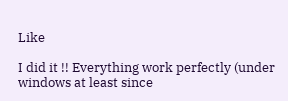Like

I did it !! Everything work perfectly (under windows at least since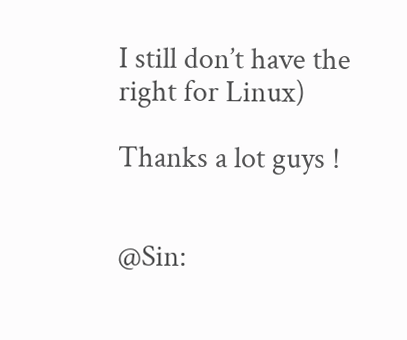I still don’t have the right for Linux)

Thanks a lot guys !


@Sin: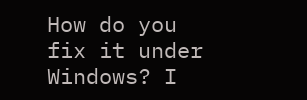How do you fix it under Windows? I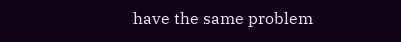have the same problem